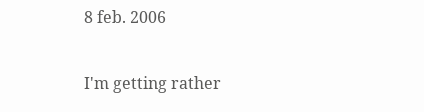8 feb. 2006

I'm getting rather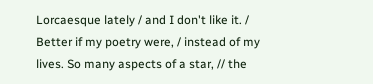Lorcaesque lately / and I don't like it. / Better if my poetry were, / instead of my lives. So many aspects of a star, // the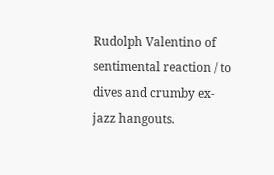Rudolph Valentino of sentimental reaction / to dives and crumby ex-jazz hangouts.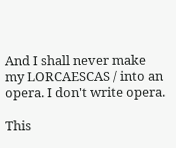And I shall never make my LORCAESCAS / into an opera. I don't write opera.

This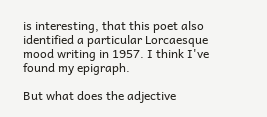is interesting, that this poet also identified a particular Lorcaesque mood writing in 1957. I think I've found my epigraph.

But what does the adjective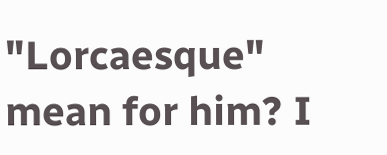"Lorcaesque" mean for him? I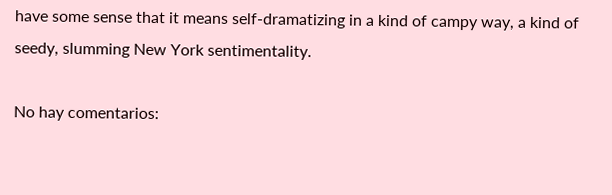have some sense that it means self-dramatizing in a kind of campy way, a kind of seedy, slumming New York sentimentality.

No hay comentarios: